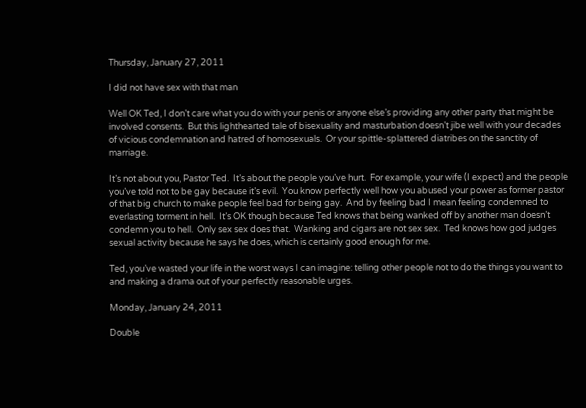Thursday, January 27, 2011

I did not have sex with that man

Well OK Ted, I don’t care what you do with your penis or anyone else’s providing any other party that might be involved consents.  But this lighthearted tale of bisexuality and masturbation doesn’t jibe well with your decades of vicious condemnation and hatred of homosexuals.  Or your spittle-splattered diatribes on the sanctity of marriage.

It’s not about you, Pastor Ted.  It’s about the people you’ve hurt.  For example, your wife (I expect) and the people you’ve told not to be gay because it’s evil.  You know perfectly well how you abused your power as former pastor of that big church to make people feel bad for being gay.  And by feeling bad I mean feeling condemned to everlasting torment in hell.  It’s OK though because Ted knows that being wanked off by another man doesn’t condemn you to hell.  Only sex sex does that.  Wanking and cigars are not sex sex.  Ted knows how god judges sexual activity because he says he does, which is certainly good enough for me.

Ted, you’ve wasted your life in the worst ways I can imagine: telling other people not to do the things you want to and making a drama out of your perfectly reasonable urges.

Monday, January 24, 2011

Double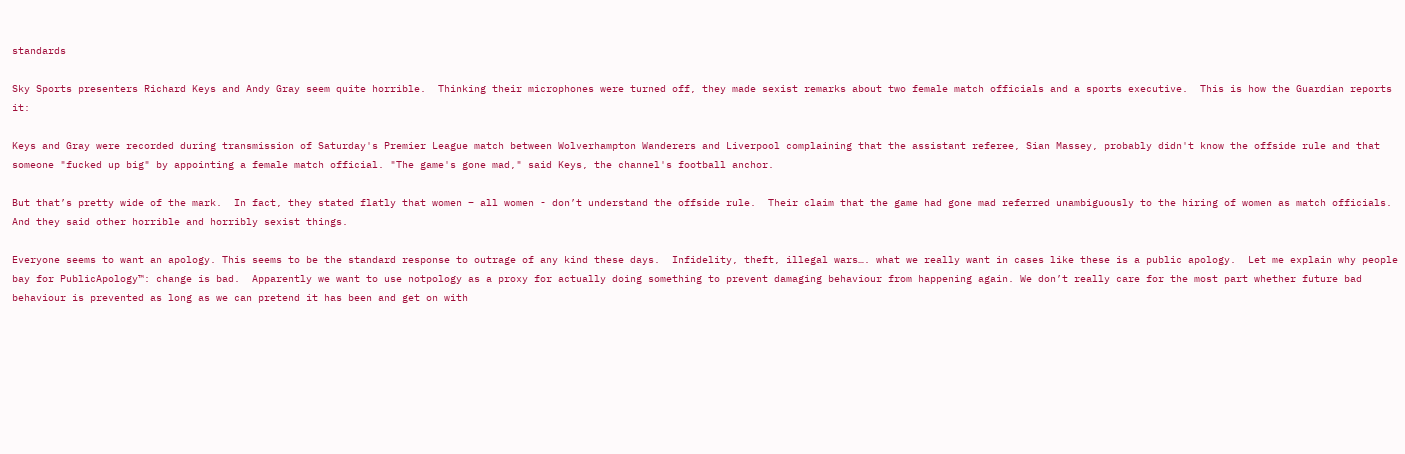standards

Sky Sports presenters Richard Keys and Andy Gray seem quite horrible.  Thinking their microphones were turned off, they made sexist remarks about two female match officials and a sports executive.  This is how the Guardian reports it:

Keys and Gray were recorded during transmission of Saturday's Premier League match between Wolverhampton Wanderers and Liverpool complaining that the assistant referee, Sian Massey, probably didn't know the offside rule and that someone "fucked up big" by appointing a female match official. "The game's gone mad," said Keys, the channel's football anchor.

But that’s pretty wide of the mark.  In fact, they stated flatly that women – all women - don’t understand the offside rule.  Their claim that the game had gone mad referred unambiguously to the hiring of women as match officials.  And they said other horrible and horribly sexist things.

Everyone seems to want an apology. This seems to be the standard response to outrage of any kind these days.  Infidelity, theft, illegal wars…. what we really want in cases like these is a public apology.  Let me explain why people bay for PublicApology™: change is bad.  Apparently we want to use notpology as a proxy for actually doing something to prevent damaging behaviour from happening again. We don’t really care for the most part whether future bad behaviour is prevented as long as we can pretend it has been and get on with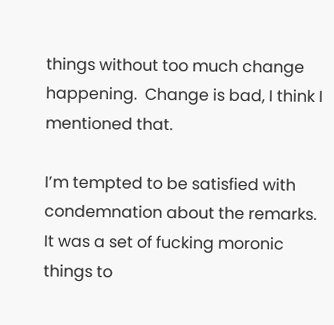things without too much change happening.  Change is bad, I think I mentioned that.

I’m tempted to be satisfied with condemnation about the remarks.  It was a set of fucking moronic things to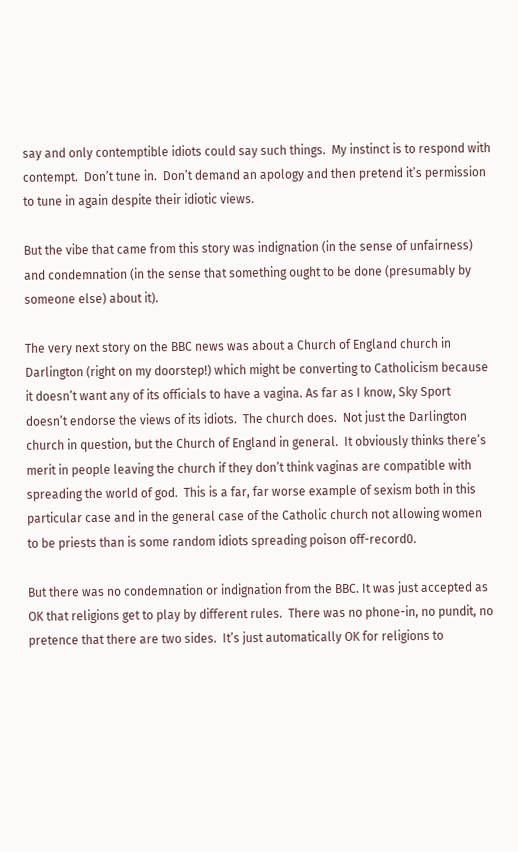say and only contemptible idiots could say such things.  My instinct is to respond with contempt.  Don’t tune in.  Don’t demand an apology and then pretend it’s permission to tune in again despite their idiotic views.

But the vibe that came from this story was indignation (in the sense of unfairness) and condemnation (in the sense that something ought to be done (presumably by someone else) about it).

The very next story on the BBC news was about a Church of England church in Darlington (right on my doorstep!) which might be converting to Catholicism because it doesn’t want any of its officials to have a vagina. As far as I know, Sky Sport doesn’t endorse the views of its idiots.  The church does.  Not just the Darlington church in question, but the Church of England in general.  It obviously thinks there’s merit in people leaving the church if they don’t think vaginas are compatible with spreading the world of god.  This is a far, far worse example of sexism both in this particular case and in the general case of the Catholic church not allowing women to be priests than is some random idiots spreading poison off-record0.

But there was no condemnation or indignation from the BBC. It was just accepted as OK that religions get to play by different rules.  There was no phone-in, no pundit, no pretence that there are two sides.  It’s just automatically OK for religions to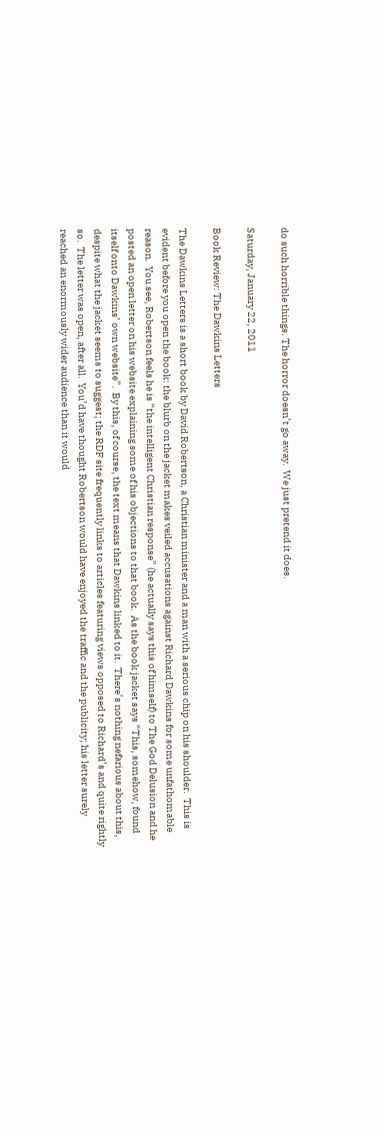do such horrible things. The horror doesn’t go away.  We just pretend it does.

Saturday, January 22, 2011

Book Review: The Dawkins Letters

The Dawkins Letters is a short book by David Robertson, a Christian minister and a man with a serious chip on his shoulder.  This is evident before you open the book: the blurb on the jacket makes veiled accusations against Richard Dawkins for some unfathomable reason.  You see, Robertson feels he is “the intelligent Christian response” (he actually says this of himself) to The God Delusion and he posted an open letter on his website explaining some of his objections to that book.  As the book jacket says “This, somehow, found itself onto Dawkins’ own website”.  By this, of course, the text means that Dawkins linked to it.  There’s nothing nefarious about this, despite what the jacket seems to suggest; the RDF site frequently links to articles featuring views opposed to Richard’s and quite rightly so.  The letter was open, after all.  You’d have thought Robertson would have enjoyed the traffic and the publicity; his letter surely reached an enormously wider audience than it would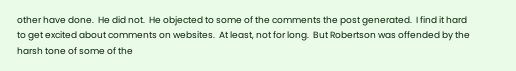other have done.  He did not.  He objected to some of the comments the post generated.  I find it hard to get excited about comments on websites.  At least, not for long.  But Robertson was offended by the harsh tone of some of the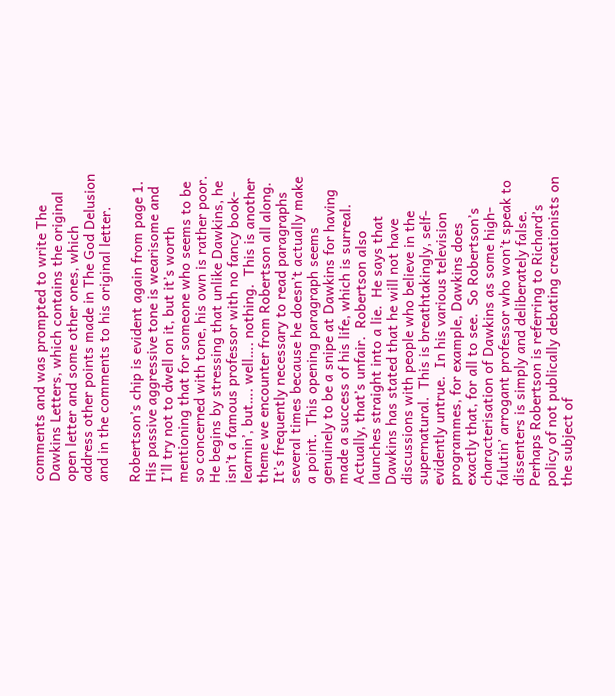comments and was prompted to write The Dawkins Letters, which contains the original open letter and some other ones, which address other points made in The God Delusion and in the comments to his original letter.

Robertson’s chip is evident again from page 1.  His passive aggressive tone is wearisome and I’ll try not to dwell on it, but it’s worth mentioning that for someone who seems to be so concerned with tone, his own is rather poor.  He begins by stressing that unlike Dawkins, he isn’t a famous professor with no fancy book-learnin’, but…. well…. nothing.  This is another theme we encounter from Robertson all along.  It’s frequently necessary to read paragraphs several times because he doesn’t actually make a point.  This opening paragraph seems genuinely to be a snipe at Dawkins for having made a success of his life, which is surreal.  Actually, that’s unfair.  Robertson also launches straight into a lie.  He says that Dawkins has stated that he will not have discussions with people who believe in the supernatural.  This is breathtakingly, self-evidently untrue.  In his various television programmes, for example, Dawkins does exactly that, for all to see.  So Robertson’s characterisation of Dawkins as some high-falutin’ arrogant professor who won’t speak to dissenters is simply and deliberately false.  Perhaps Robertson is referring to Richard’s policy of not publically debating creationists on the subject of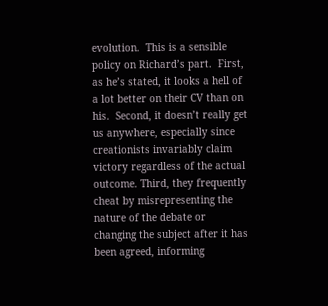evolution.  This is a sensible policy on Richard’s part.  First, as he’s stated, it looks a hell of a lot better on their CV than on his.  Second, it doesn’t really get us anywhere, especially since creationists invariably claim victory regardless of the actual outcome. Third, they frequently cheat by misrepresenting the nature of the debate or changing the subject after it has been agreed, informing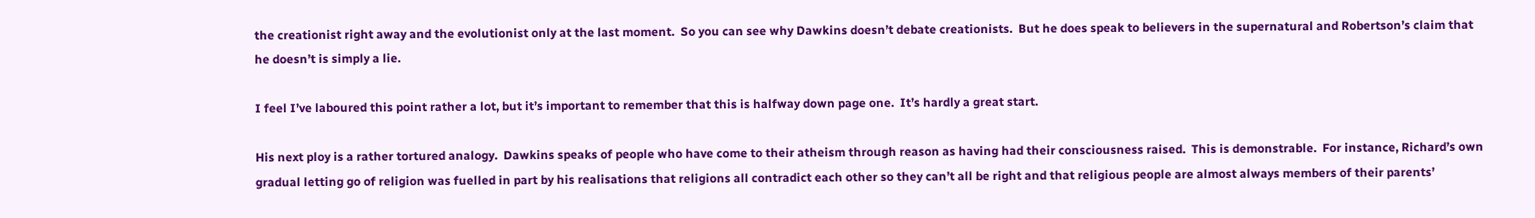the creationist right away and the evolutionist only at the last moment.  So you can see why Dawkins doesn’t debate creationists.  But he does speak to believers in the supernatural and Robertson’s claim that he doesn’t is simply a lie.

I feel I’ve laboured this point rather a lot, but it’s important to remember that this is halfway down page one.  It’s hardly a great start.

His next ploy is a rather tortured analogy.  Dawkins speaks of people who have come to their atheism through reason as having had their consciousness raised.  This is demonstrable.  For instance, Richard’s own gradual letting go of religion was fuelled in part by his realisations that religions all contradict each other so they can’t all be right and that religious people are almost always members of their parents’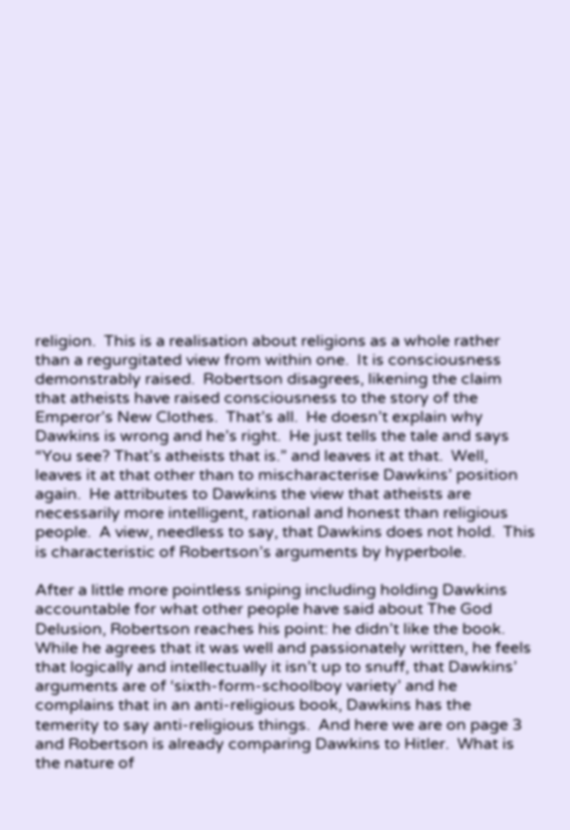religion.  This is a realisation about religions as a whole rather than a regurgitated view from within one.  It is consciousness demonstrably raised.  Robertson disagrees, likening the claim that atheists have raised consciousness to the story of the Emperor’s New Clothes.  That’s all.  He doesn’t explain why Dawkins is wrong and he’s right.  He just tells the tale and says “You see? That’s atheists that is.” and leaves it at that.  Well, leaves it at that other than to mischaracterise Dawkins’ position again.  He attributes to Dawkins the view that atheists are necessarily more intelligent, rational and honest than religious people.  A view, needless to say, that Dawkins does not hold.  This is characteristic of Robertson’s arguments by hyperbole.

After a little more pointless sniping including holding Dawkins accountable for what other people have said about The God Delusion, Robertson reaches his point: he didn’t like the book.  While he agrees that it was well and passionately written, he feels that logically and intellectually it isn’t up to snuff, that Dawkins’ arguments are of ‘sixth-form-schoolboy variety’ and he complains that in an anti-religious book, Dawkins has the temerity to say anti-religious things.  And here we are on page 3 and Robertson is already comparing Dawkins to Hitler.  What is the nature of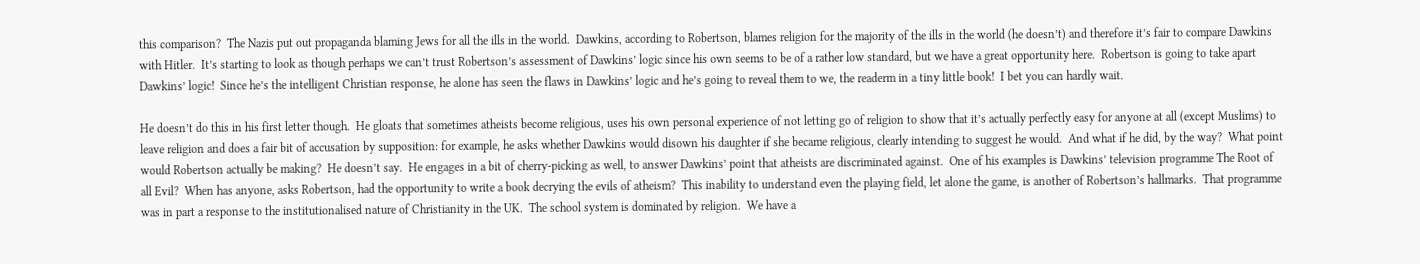this comparison?  The Nazis put out propaganda blaming Jews for all the ills in the world.  Dawkins, according to Robertson, blames religion for the majority of the ills in the world (he doesn’t) and therefore it’s fair to compare Dawkins with Hitler.  It’s starting to look as though perhaps we can’t trust Robertson’s assessment of Dawkins’ logic since his own seems to be of a rather low standard, but we have a great opportunity here.  Robertson is going to take apart Dawkins’ logic!  Since he’s the intelligent Christian response, he alone has seen the flaws in Dawkins’ logic and he’s going to reveal them to we, the readerm in a tiny little book!  I bet you can hardly wait.

He doesn’t do this in his first letter though.  He gloats that sometimes atheists become religious, uses his own personal experience of not letting go of religion to show that it’s actually perfectly easy for anyone at all (except Muslims) to leave religion and does a fair bit of accusation by supposition: for example, he asks whether Dawkins would disown his daughter if she became religious, clearly intending to suggest he would.  And what if he did, by the way?  What point would Robertson actually be making?  He doesn’t say.  He engages in a bit of cherry-picking as well, to answer Dawkins’ point that atheists are discriminated against.  One of his examples is Dawkins’ television programme The Root of all Evil?  When has anyone, asks Robertson, had the opportunity to write a book decrying the evils of atheism?  This inability to understand even the playing field, let alone the game, is another of Robertson’s hallmarks.  That programme was in part a response to the institutionalised nature of Christianity in the UK.  The school system is dominated by religion.  We have a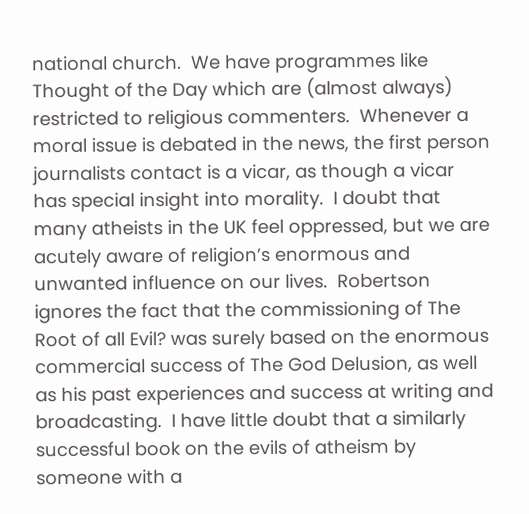national church.  We have programmes like Thought of the Day which are (almost always) restricted to religious commenters.  Whenever a moral issue is debated in the news, the first person journalists contact is a vicar, as though a vicar has special insight into morality.  I doubt that many atheists in the UK feel oppressed, but we are acutely aware of religion’s enormous and unwanted influence on our lives.  Robertson ignores the fact that the commissioning of The Root of all Evil? was surely based on the enormous commercial success of The God Delusion, as well as his past experiences and success at writing and broadcasting.  I have little doubt that a similarly successful book on the evils of atheism by someone with a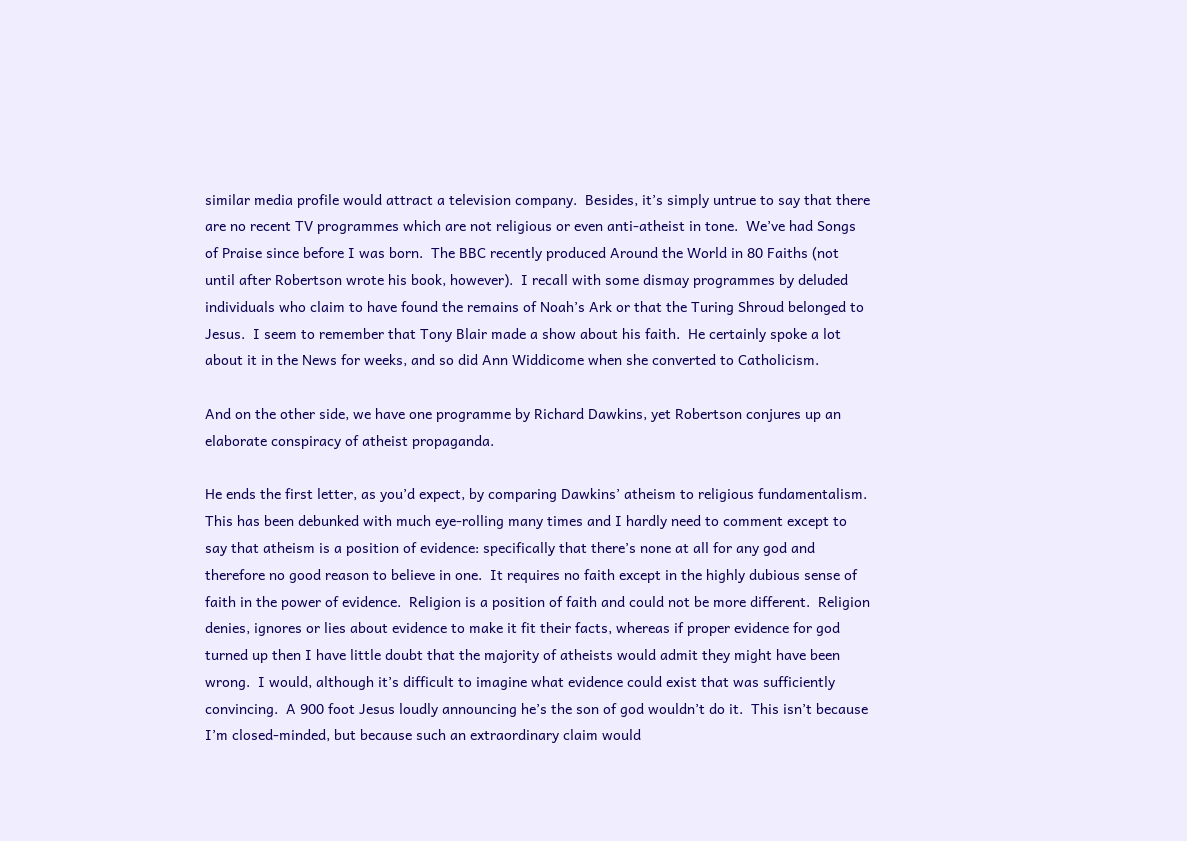similar media profile would attract a television company.  Besides, it’s simply untrue to say that there are no recent TV programmes which are not religious or even anti-atheist in tone.  We’ve had Songs of Praise since before I was born.  The BBC recently produced Around the World in 80 Faiths (not until after Robertson wrote his book, however).  I recall with some dismay programmes by deluded individuals who claim to have found the remains of Noah’s Ark or that the Turing Shroud belonged to Jesus.  I seem to remember that Tony Blair made a show about his faith.  He certainly spoke a lot about it in the News for weeks, and so did Ann Widdicome when she converted to Catholicism.

And on the other side, we have one programme by Richard Dawkins, yet Robertson conjures up an elaborate conspiracy of atheist propaganda.

He ends the first letter, as you’d expect, by comparing Dawkins’ atheism to religious fundamentalism. This has been debunked with much eye-rolling many times and I hardly need to comment except to say that atheism is a position of evidence: specifically that there’s none at all for any god and therefore no good reason to believe in one.  It requires no faith except in the highly dubious sense of faith in the power of evidence.  Religion is a position of faith and could not be more different.  Religion denies, ignores or lies about evidence to make it fit their facts, whereas if proper evidence for god turned up then I have little doubt that the majority of atheists would admit they might have been wrong.  I would, although it’s difficult to imagine what evidence could exist that was sufficiently convincing.  A 900 foot Jesus loudly announcing he’s the son of god wouldn’t do it.  This isn’t because I’m closed-minded, but because such an extraordinary claim would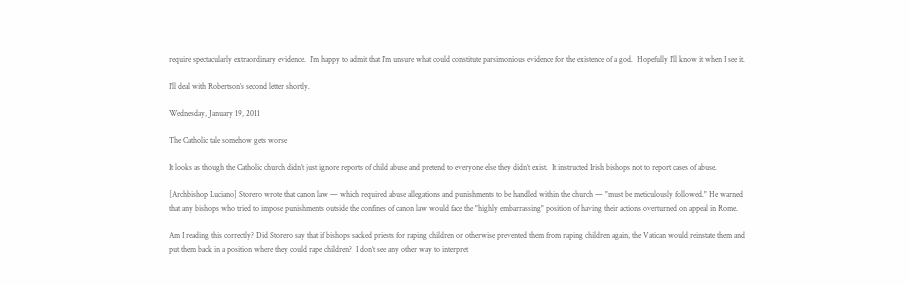require spectacularly extraordinary evidence.  I’m happy to admit that I’m unsure what could constitute parsimonious evidence for the existence of a god.  Hopefully I’ll know it when I see it.

I’ll deal with Robertson’s second letter shortly.

Wednesday, January 19, 2011

The Catholic tale somehow gets worse

It looks as though the Catholic church didn’t just ignore reports of child abuse and pretend to everyone else they didn’t exist.  It instructed Irish bishops not to report cases of abuse.

[Archbishop Luciano] Storero wrote that canon law — which required abuse allegations and punishments to be handled within the church — "must be meticulously followed." He warned that any bishops who tried to impose punishments outside the confines of canon law would face the "highly embarrassing" position of having their actions overturned on appeal in Rome.

Am I reading this correctly? Did Storero say that if bishops sacked priests for raping children or otherwise prevented them from raping children again, the Vatican would reinstate them and put them back in a position where they could rape children?  I don’t see any other way to interpret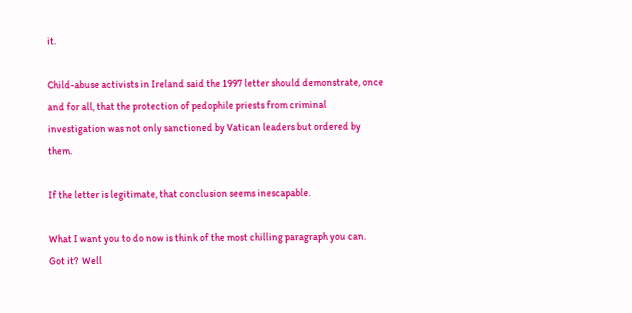it.

Child-abuse activists in Ireland said the 1997 letter should demonstrate, once and for all, that the protection of pedophile priests from criminal investigation was not only sanctioned by Vatican leaders but ordered by them.

If the letter is legitimate, that conclusion seems inescapable.

What I want you to do now is think of the most chilling paragraph you can.  Got it?  Well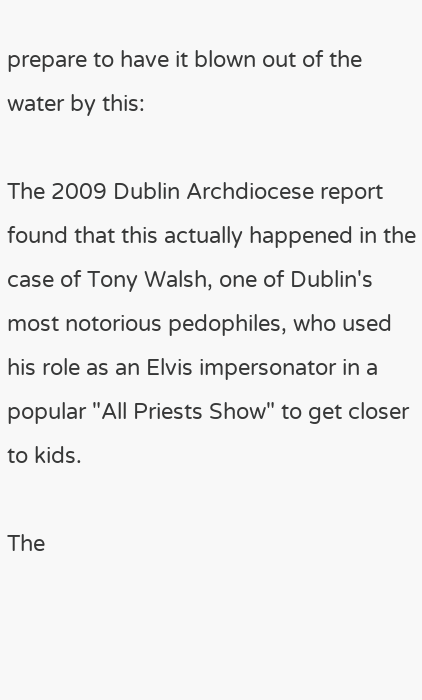prepare to have it blown out of the water by this:

The 2009 Dublin Archdiocese report found that this actually happened in the case of Tony Walsh, one of Dublin's most notorious pedophiles, who used his role as an Elvis impersonator in a popular "All Priests Show" to get closer to kids.

The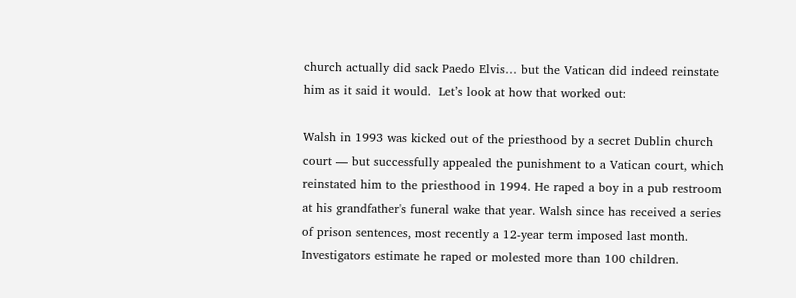church actually did sack Paedo Elvis… but the Vatican did indeed reinstate him as it said it would.  Let’s look at how that worked out:

Walsh in 1993 was kicked out of the priesthood by a secret Dublin church court — but successfully appealed the punishment to a Vatican court, which reinstated him to the priesthood in 1994. He raped a boy in a pub restroom at his grandfather's funeral wake that year. Walsh since has received a series of prison sentences, most recently a 12-year term imposed last month. Investigators estimate he raped or molested more than 100 children.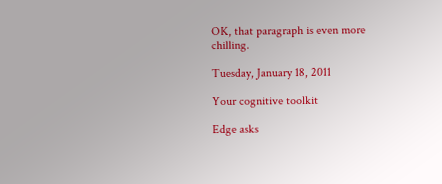OK, that paragraph is even more chilling.

Tuesday, January 18, 2011

Your cognitive toolkit

Edge asks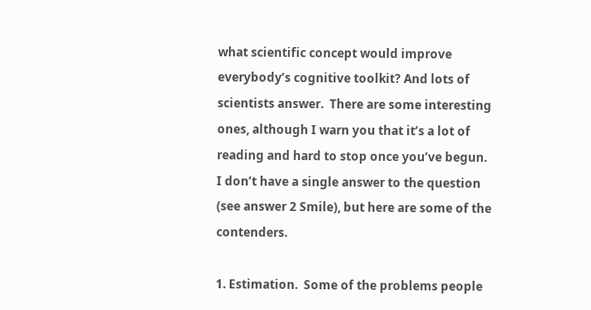what scientific concept would improve everybody’s cognitive toolkit? And lots of scientists answer.  There are some interesting ones, although I warn you that it’s a lot of reading and hard to stop once you’ve begun.  I don’t have a single answer to the question (see answer 2 Smile), but here are some of the contenders.

1. Estimation.  Some of the problems people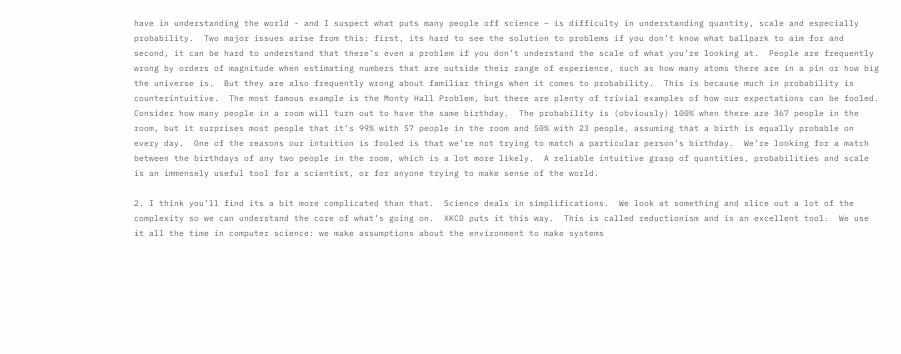have in understanding the world - and I suspect what puts many people off science – is difficulty in understanding quantity, scale and especially probability.  Two major issues arise from this: first, its hard to see the solution to problems if you don’t know what ballpark to aim for and second, it can be hard to understand that there’s even a problem if you don’t understand the scale of what you’re looking at.  People are frequently wrong by orders of magnitude when estimating numbers that are outside their range of experience, such as how many atoms there are in a pin or how big the universe is.  But they are also frequently wrong about familiar things when it comes to probability.  This is because much in probability is counterintuitive.  The most famous example is the Monty Hall Problem, but there are plenty of trivial examples of how our expectations can be fooled.  Consider how many people in a room will turn out to have the same birthday.  The probability is (obviously) 100% when there are 367 people in the room, but it surprises most people that it’s 99% with 57 people in the room and 50% with 23 people, assuming that a birth is equally probable on every day.  One of the reasons our intuition is fooled is that we’re not trying to match a particular person’s birthday.  We’re looking for a match between the birthdays of any two people in the room, which is a lot more likely.  A reliable intuitive grasp of quantities, probabilities and scale is an immensely useful tool for a scientist, or for anyone trying to make sense of the world.

2. I think you’ll find its a bit more complicated than that.  Science deals in simplifications.  We look at something and slice out a lot of the complexity so we can understand the core of what’s going on.  XKCD puts it this way.  This is called reductionism and is an excellent tool.  We use it all the time in computer science: we make assumptions about the environment to make systems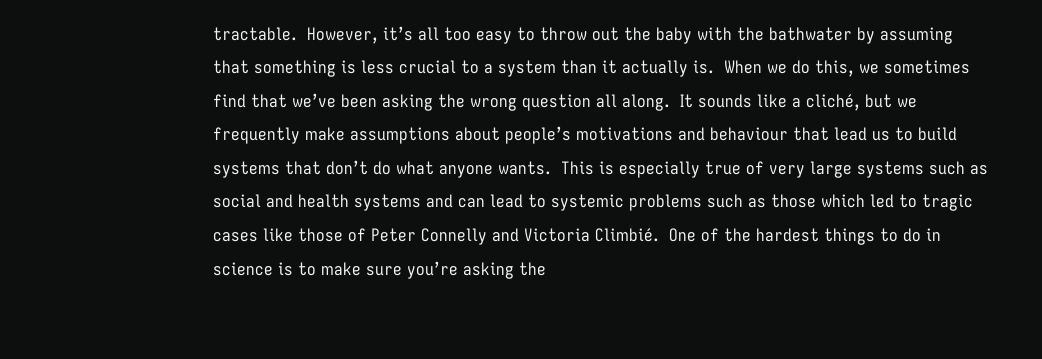tractable.  However, it’s all too easy to throw out the baby with the bathwater by assuming that something is less crucial to a system than it actually is.  When we do this, we sometimes find that we’ve been asking the wrong question all along.  It sounds like a cliché, but we frequently make assumptions about people’s motivations and behaviour that lead us to build systems that don’t do what anyone wants.  This is especially true of very large systems such as social and health systems and can lead to systemic problems such as those which led to tragic cases like those of Peter Connelly and Victoria Climbié.  One of the hardest things to do in science is to make sure you’re asking the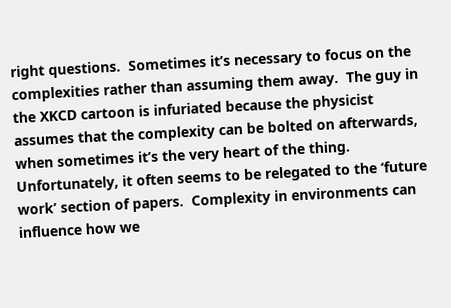right questions.  Sometimes it’s necessary to focus on the complexities rather than assuming them away.  The guy in the XKCD cartoon is infuriated because the physicist assumes that the complexity can be bolted on afterwards, when sometimes it’s the very heart of the thing.  Unfortunately, it often seems to be relegated to the ‘future work’ section of papers.  Complexity in environments can influence how we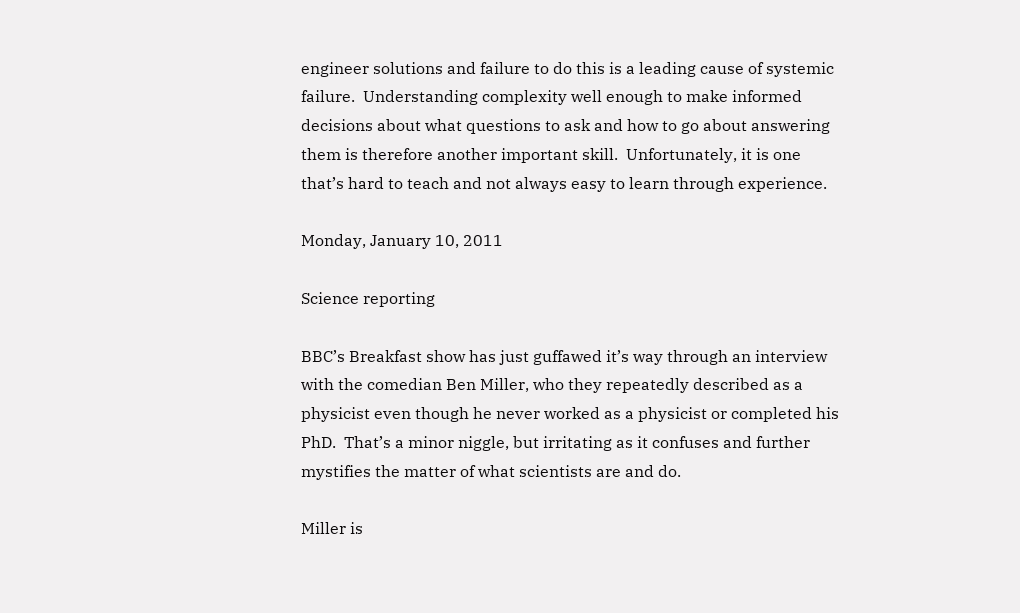engineer solutions and failure to do this is a leading cause of systemic failure.  Understanding complexity well enough to make informed decisions about what questions to ask and how to go about answering them is therefore another important skill.  Unfortunately, it is one that’s hard to teach and not always easy to learn through experience.

Monday, January 10, 2011

Science reporting

BBC’s Breakfast show has just guffawed it’s way through an interview with the comedian Ben Miller, who they repeatedly described as a physicist even though he never worked as a physicist or completed his PhD.  That’s a minor niggle, but irritating as it confuses and further mystifies the matter of what scientists are and do.

Miller is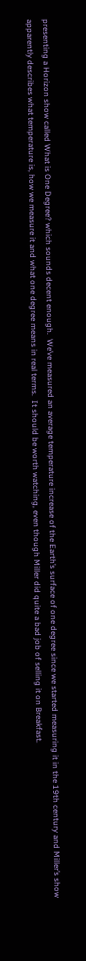presenting a Horizon show called What is One Degree? which sounds decent enough.  We’ve measured an average temperature increase of the Earth’s surface of one degree since we started measuring it in the 19th century and Miller’s show apparently describes what temperature is, how we measure it and what one degree means in real terms.  It should be worth watching, even though Miller did quite a bad job of selling it on Breakfast.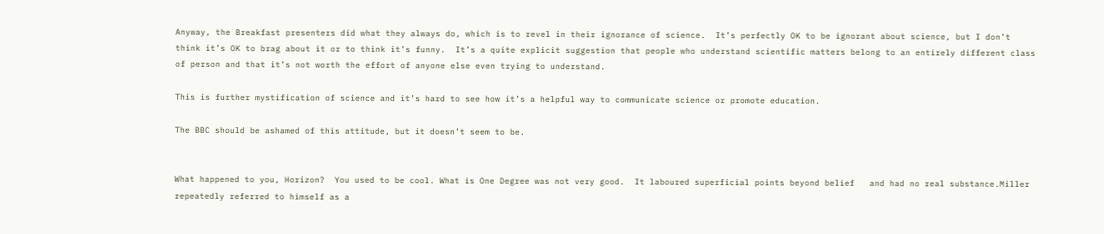Anyway, the Breakfast presenters did what they always do, which is to revel in their ignorance of science.  It’s perfectly OK to be ignorant about science, but I don’t think it’s OK to brag about it or to think it’s funny.  It’s a quite explicit suggestion that people who understand scientific matters belong to an entirely different class of person and that it’s not worth the effort of anyone else even trying to understand.

This is further mystification of science and it’s hard to see how it’s a helpful way to communicate science or promote education.

The BBC should be ashamed of this attitude, but it doesn’t seem to be.


What happened to you, Horizon?  You used to be cool. What is One Degree was not very good.  It laboured superficial points beyond belief   and had no real substance.Miller repeatedly referred to himself as a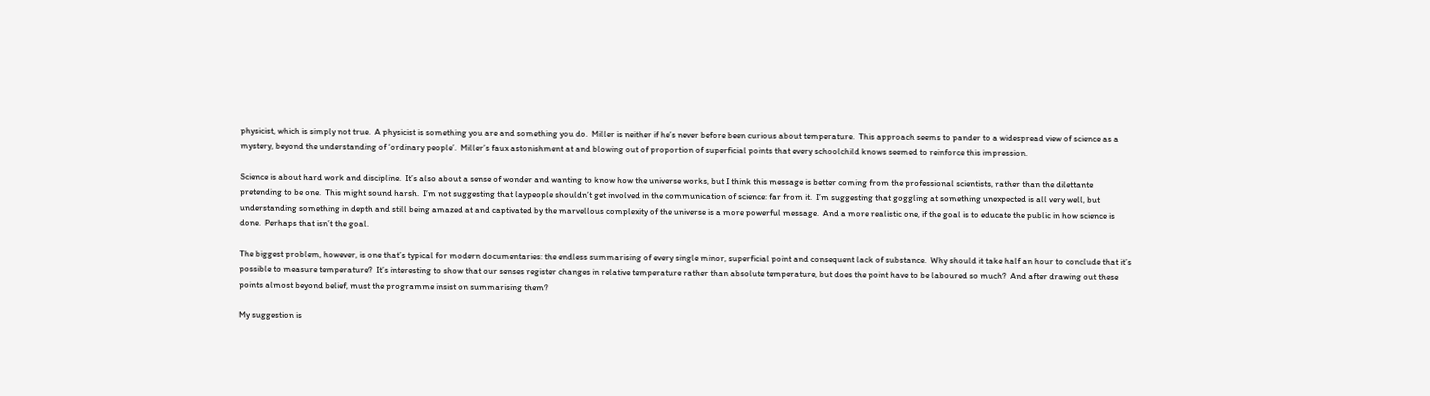physicist, which is simply not true.  A physicist is something you are and something you do.  Miller is neither if he’s never before been curious about temperature.  This approach seems to pander to a widespread view of science as a mystery, beyond the understanding of ‘ordinary people’.  Miller’s faux astonishment at and blowing out of proportion of superficial points that every schoolchild knows seemed to reinforce this impression.

Science is about hard work and discipline.  It’s also about a sense of wonder and wanting to know how the universe works, but I think this message is better coming from the professional scientists, rather than the dilettante pretending to be one.  This might sound harsh.  I’m not suggesting that laypeople shouldn’t get involved in the communication of science: far from it.  I’m suggesting that goggling at something unexpected is all very well, but understanding something in depth and still being amazed at and captivated by the marvellous complexity of the universe is a more powerful message.  And a more realistic one, if the goal is to educate the public in how science is done.  Perhaps that isn’t the goal.

The biggest problem, however, is one that’s typical for modern documentaries: the endless summarising of every single minor, superficial point and consequent lack of substance.  Why should it take half an hour to conclude that it’s possible to measure temperature?  It’s interesting to show that our senses register changes in relative temperature rather than absolute temperature, but does the point have to be laboured so much?  And after drawing out these points almost beyond belief, must the programme insist on summarising them?

My suggestion is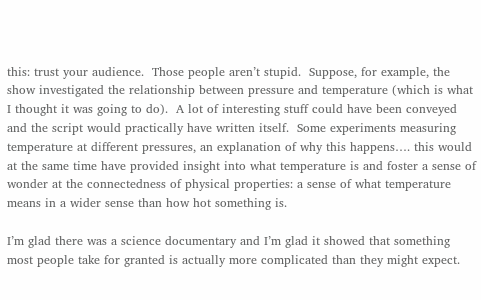this: trust your audience.  Those people aren’t stupid.  Suppose, for example, the show investigated the relationship between pressure and temperature (which is what I thought it was going to do).  A lot of interesting stuff could have been conveyed and the script would practically have written itself.  Some experiments measuring temperature at different pressures, an explanation of why this happens…. this would at the same time have provided insight into what temperature is and foster a sense of wonder at the connectedness of physical properties: a sense of what temperature means in a wider sense than how hot something is.

I’m glad there was a science documentary and I’m glad it showed that something most people take for granted is actually more complicated than they might expect.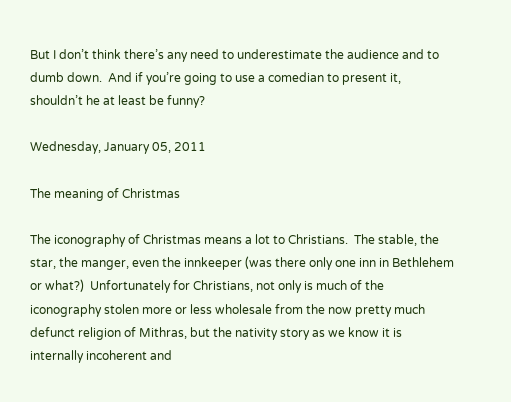But I don’t think there’s any need to underestimate the audience and to dumb down.  And if you’re going to use a comedian to present it, shouldn’t he at least be funny?

Wednesday, January 05, 2011

The meaning of Christmas

The iconography of Christmas means a lot to Christians.  The stable, the star, the manger, even the innkeeper (was there only one inn in Bethlehem or what?)  Unfortunately for Christians, not only is much of the iconography stolen more or less wholesale from the now pretty much defunct religion of Mithras, but the nativity story as we know it is internally incoherent and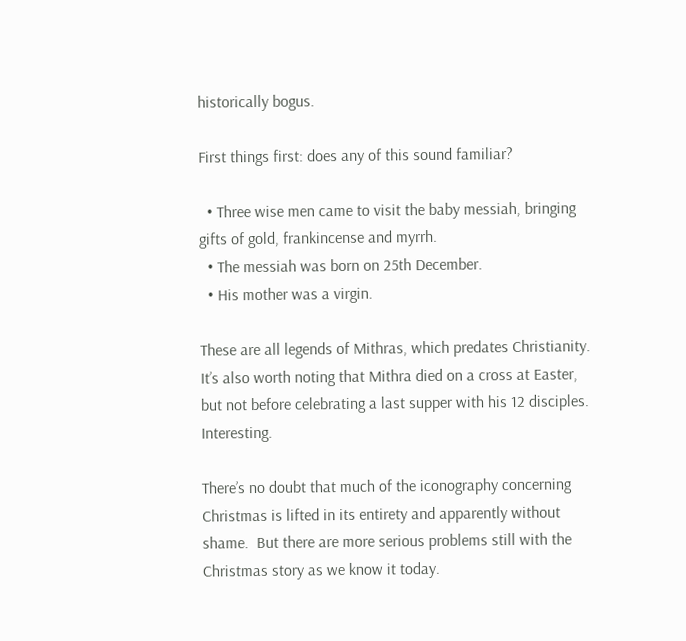historically bogus.

First things first: does any of this sound familiar?

  • Three wise men came to visit the baby messiah, bringing gifts of gold, frankincense and myrrh.
  • The messiah was born on 25th December.
  • His mother was a virgin.

These are all legends of Mithras, which predates Christianity.  It’s also worth noting that Mithra died on a cross at Easter, but not before celebrating a last supper with his 12 disciples.  Interesting.

There’s no doubt that much of the iconography concerning Christmas is lifted in its entirety and apparently without shame.  But there are more serious problems still with the Christmas story as we know it today.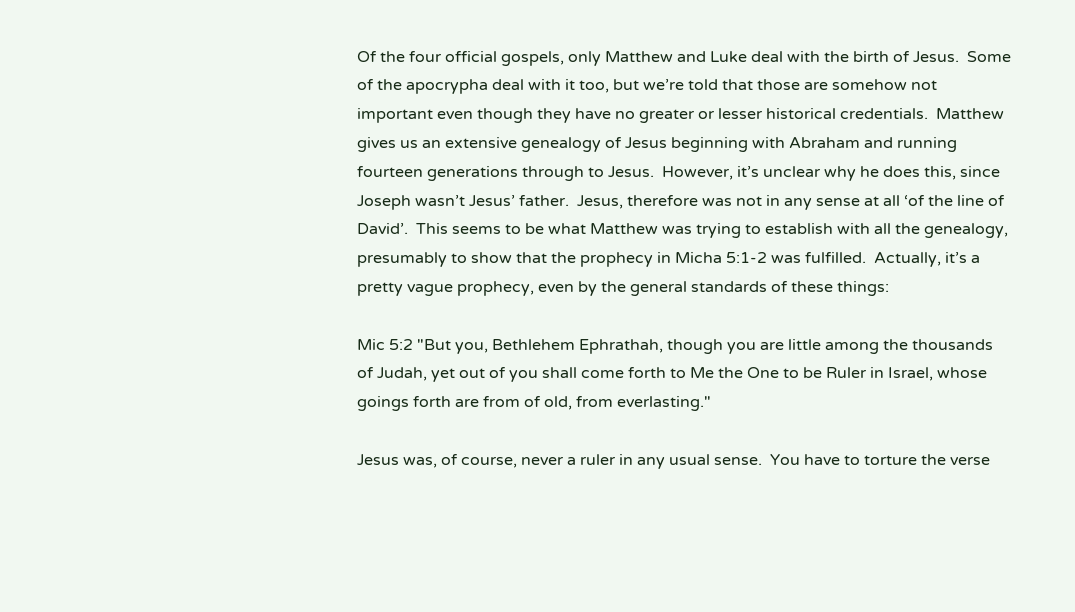Of the four official gospels, only Matthew and Luke deal with the birth of Jesus.  Some of the apocrypha deal with it too, but we’re told that those are somehow not important even though they have no greater or lesser historical credentials.  Matthew gives us an extensive genealogy of Jesus beginning with Abraham and running fourteen generations through to Jesus.  However, it’s unclear why he does this, since Joseph wasn’t Jesus’ father.  Jesus, therefore was not in any sense at all ‘of the line of David’.  This seems to be what Matthew was trying to establish with all the genealogy, presumably to show that the prophecy in Micha 5:1-2 was fulfilled.  Actually, it’s a pretty vague prophecy, even by the general standards of these things:

Mic 5:2 "But you, Bethlehem Ephrathah, though you are little among the thousands of Judah, yet out of you shall come forth to Me the One to be Ruler in Israel, whose goings forth are from of old, from everlasting."

Jesus was, of course, never a ruler in any usual sense.  You have to torture the verse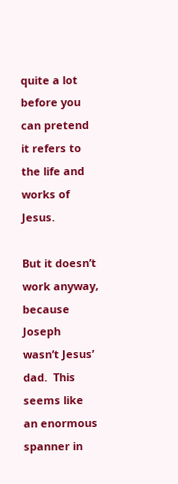quite a lot before you can pretend it refers to the life and works of Jesus.

But it doesn’t work anyway, because Joseph wasn’t Jesus’ dad.  This seems like an enormous spanner in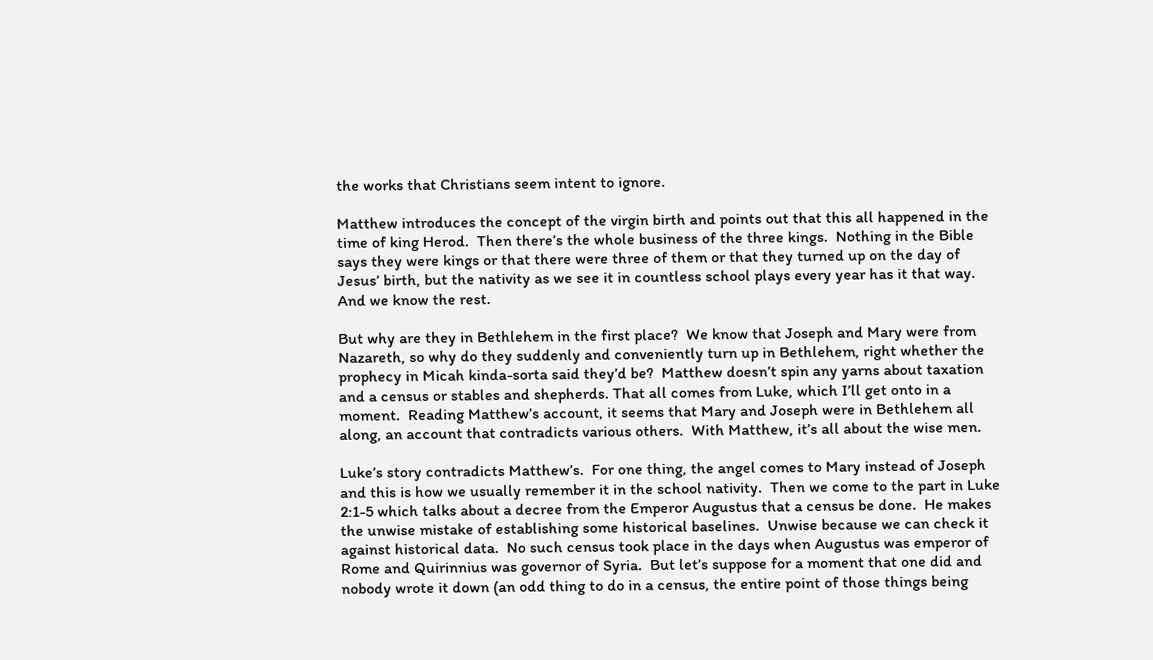the works that Christians seem intent to ignore.

Matthew introduces the concept of the virgin birth and points out that this all happened in the time of king Herod.  Then there’s the whole business of the three kings.  Nothing in the Bible says they were kings or that there were three of them or that they turned up on the day of Jesus’ birth, but the nativity as we see it in countless school plays every year has it that way.  And we know the rest.

But why are they in Bethlehem in the first place?  We know that Joseph and Mary were from Nazareth, so why do they suddenly and conveniently turn up in Bethlehem, right whether the prophecy in Micah kinda-sorta said they’d be?  Matthew doesn’t spin any yarns about taxation and a census or stables and shepherds. That all comes from Luke, which I’ll get onto in a moment.  Reading Matthew’s account, it seems that Mary and Joseph were in Bethlehem all along, an account that contradicts various others.  With Matthew, it’s all about the wise men.

Luke’s story contradicts Matthew’s.  For one thing, the angel comes to Mary instead of Joseph and this is how we usually remember it in the school nativity.  Then we come to the part in Luke 2:1-5 which talks about a decree from the Emperor Augustus that a census be done.  He makes the unwise mistake of establishing some historical baselines.  Unwise because we can check it against historical data.  No such census took place in the days when Augustus was emperor of Rome and Quirinnius was governor of Syria.  But let’s suppose for a moment that one did and nobody wrote it down (an odd thing to do in a census, the entire point of those things being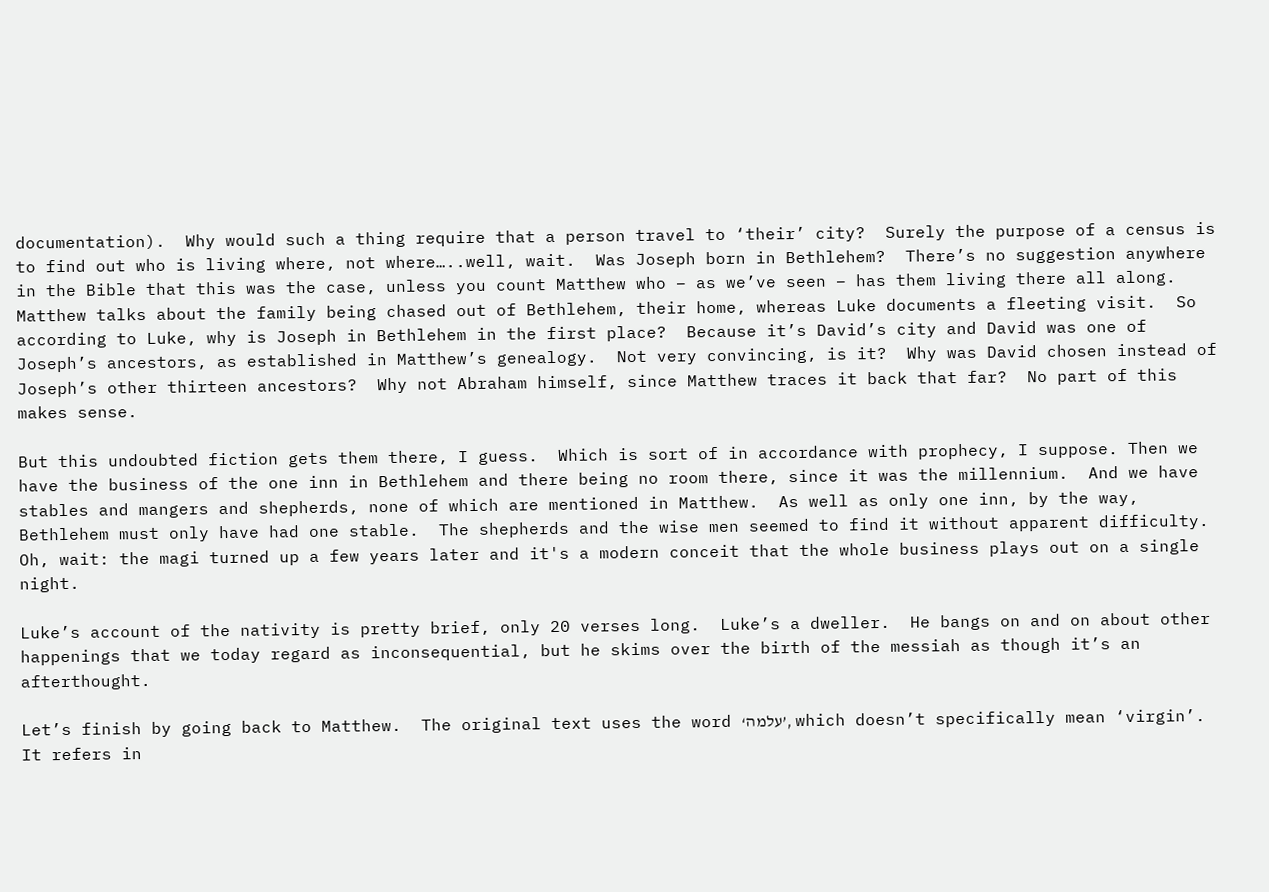documentation).  Why would such a thing require that a person travel to ‘their’ city?  Surely the purpose of a census is to find out who is living where, not where…..well, wait.  Was Joseph born in Bethlehem?  There’s no suggestion anywhere in the Bible that this was the case, unless you count Matthew who – as we’ve seen – has them living there all along.  Matthew talks about the family being chased out of Bethlehem, their home, whereas Luke documents a fleeting visit.  So according to Luke, why is Joseph in Bethlehem in the first place?  Because it’s David’s city and David was one of Joseph’s ancestors, as established in Matthew’s genealogy.  Not very convincing, is it?  Why was David chosen instead of Joseph’s other thirteen ancestors?  Why not Abraham himself, since Matthew traces it back that far?  No part of this makes sense.

But this undoubted fiction gets them there, I guess.  Which is sort of in accordance with prophecy, I suppose. Then we have the business of the one inn in Bethlehem and there being no room there, since it was the millennium.  And we have stables and mangers and shepherds, none of which are mentioned in Matthew.  As well as only one inn, by the way, Bethlehem must only have had one stable.  The shepherds and the wise men seemed to find it without apparent difficulty. Oh, wait: the magi turned up a few years later and it's a modern conceit that the whole business plays out on a single night.

Luke’s account of the nativity is pretty brief, only 20 verses long.  Luke’s a dweller.  He bangs on and on about other happenings that we today regard as inconsequential, but he skims over the birth of the messiah as though it’s an afterthought.

Let’s finish by going back to Matthew.  The original text uses the word ‘עלמה’, which doesn’t specifically mean ‘virgin’.  It refers in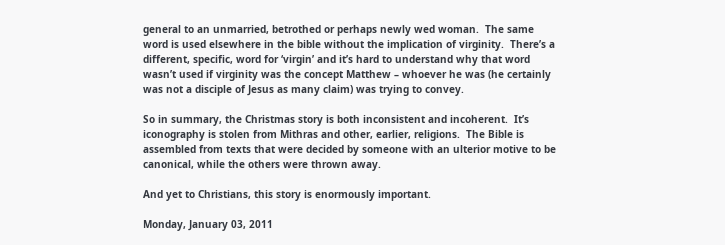general to an unmarried, betrothed or perhaps newly wed woman.  The same word is used elsewhere in the bible without the implication of virginity.  There’s a different, specific, word for ‘virgin’ and it’s hard to understand why that word wasn’t used if virginity was the concept Matthew – whoever he was (he certainly was not a disciple of Jesus as many claim) was trying to convey.

So in summary, the Christmas story is both inconsistent and incoherent.  It’s iconography is stolen from Mithras and other, earlier, religions.  The Bible is assembled from texts that were decided by someone with an ulterior motive to be canonical, while the others were thrown away.

And yet to Christians, this story is enormously important.

Monday, January 03, 2011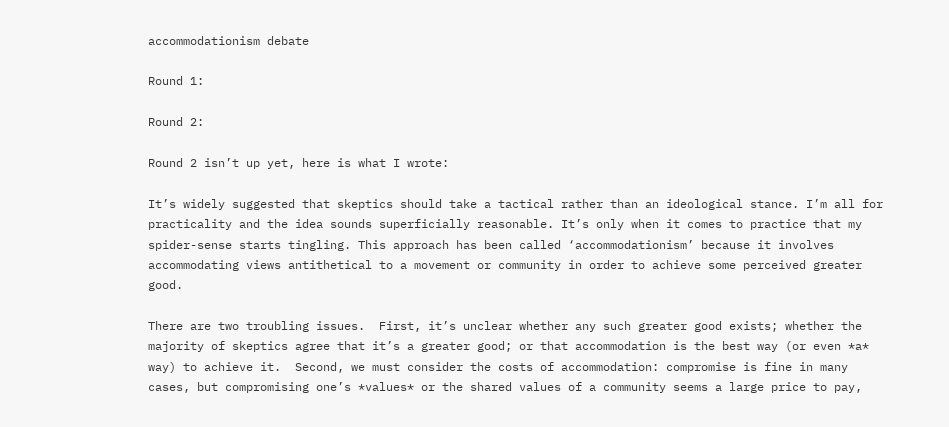accommodationism debate

Round 1:

Round 2:

Round 2 isn’t up yet, here is what I wrote:

It’s widely suggested that skeptics should take a tactical rather than an ideological stance. I’m all for practicality and the idea sounds superficially reasonable. It’s only when it comes to practice that my spider-sense starts tingling. This approach has been called ‘accommodationism’ because it involves accommodating views antithetical to a movement or community in order to achieve some perceived greater good.

There are two troubling issues.  First, it’s unclear whether any such greater good exists; whether the majority of skeptics agree that it’s a greater good; or that accommodation is the best way (or even *a* way) to achieve it.  Second, we must consider the costs of accommodation: compromise is fine in many cases, but compromising one’s *values* or the shared values of a community seems a large price to pay,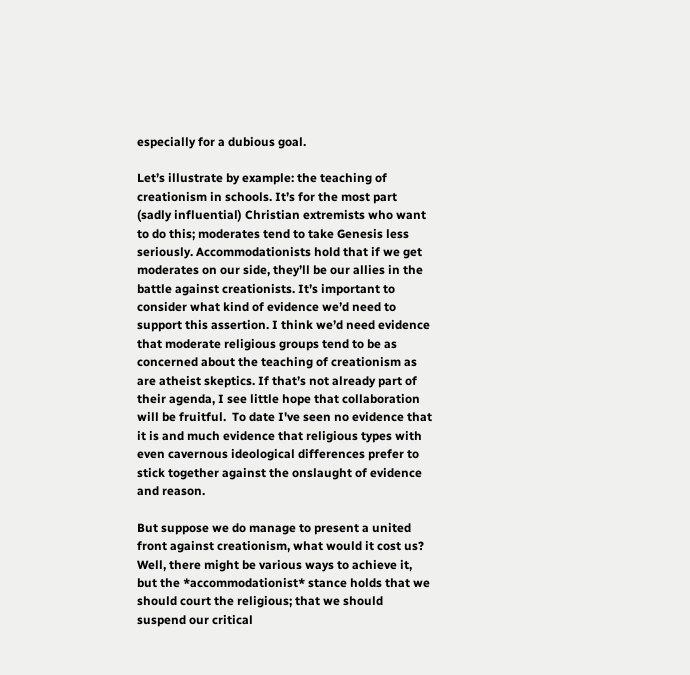especially for a dubious goal.

Let’s illustrate by example: the teaching of creationism in schools. It’s for the most part (sadly influential) Christian extremists who want to do this; moderates tend to take Genesis less seriously. Accommodationists hold that if we get moderates on our side, they’ll be our allies in the battle against creationists. It’s important to consider what kind of evidence we’d need to support this assertion. I think we’d need evidence that moderate religious groups tend to be as concerned about the teaching of creationism as are atheist skeptics. If that’s not already part of their agenda, I see little hope that collaboration will be fruitful.  To date I've seen no evidence that it is and much evidence that religious types with even cavernous ideological differences prefer to stick together against the onslaught of evidence and reason.

But suppose we do manage to present a united front against creationism, what would it cost us?  Well, there might be various ways to achieve it, but the *accommodationist* stance holds that we should court the religious; that we should suspend our critical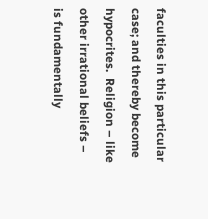faculties in this particular case; and thereby become hypocrites.  Religion – like other irrational beliefs – is fundamentally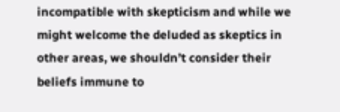incompatible with skepticism and while we might welcome the deluded as skeptics in other areas, we shouldn’t consider their beliefs immune to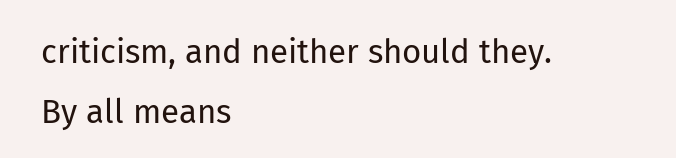criticism, and neither should they.  By all means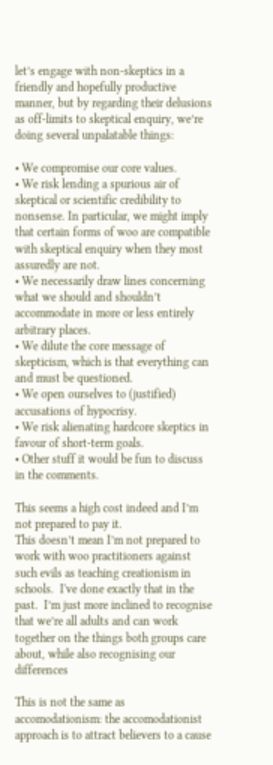let’s engage with non-skeptics in a friendly and hopefully productive manner, but by regarding their delusions as off-limits to skeptical enquiry, we’re doing several unpalatable things:

• We compromise our core values.
• We risk lending a spurious air of skeptical or scientific credibility to nonsense. In particular, we might imply that certain forms of woo are compatible with skeptical enquiry when they most assuredly are not.
• We necessarily draw lines concerning what we should and shouldn’t accommodate in more or less entirely arbitrary places.
• We dilute the core message of skepticism, which is that everything can and must be questioned.
• We open ourselves to (justified) accusations of hypocrisy.
• We risk alienating hardcore skeptics in favour of short-term goals.
• Other stuff it would be fun to discuss in the comments.

This seems a high cost indeed and I’m not prepared to pay it.
This doesn’t mean I’m not prepared to work with woo practitioners against such evils as teaching creationism in schools.  I've done exactly that in the past.  I’m just more inclined to recognise that we’re all adults and can work together on the things both groups care about, while also recognising our differences

This is not the same as accomodationism: the accomodationist approach is to attract believers to a cause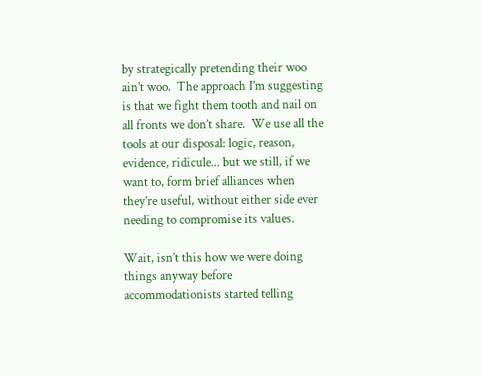by strategically pretending their woo ain’t woo.  The approach I’m suggesting is that we fight them tooth and nail on all fronts we don’t share.  We use all the tools at our disposal: logic, reason, evidence, ridicule... but we still, if we want to, form brief alliances when they’re useful, without either side ever needing to compromise its values.

Wait, isn’t this how we were doing things anyway before accommodationists started telling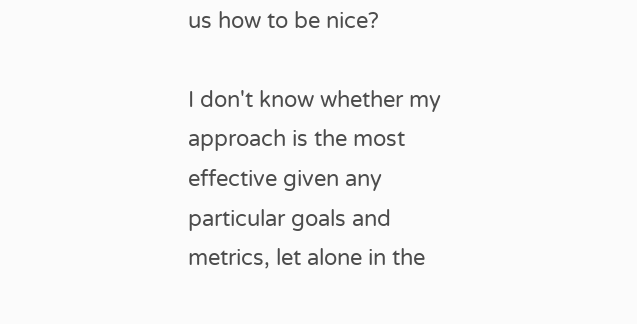us how to be nice?

I don't know whether my approach is the most effective given any particular goals and metrics, let alone in the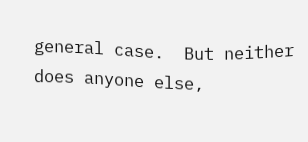general case.  But neither does anyone else,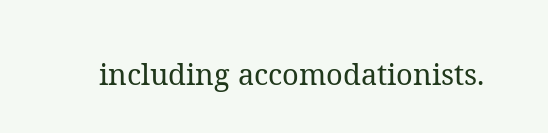including accomodationists.